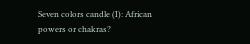Seven colors candle (I): African powers or chakras?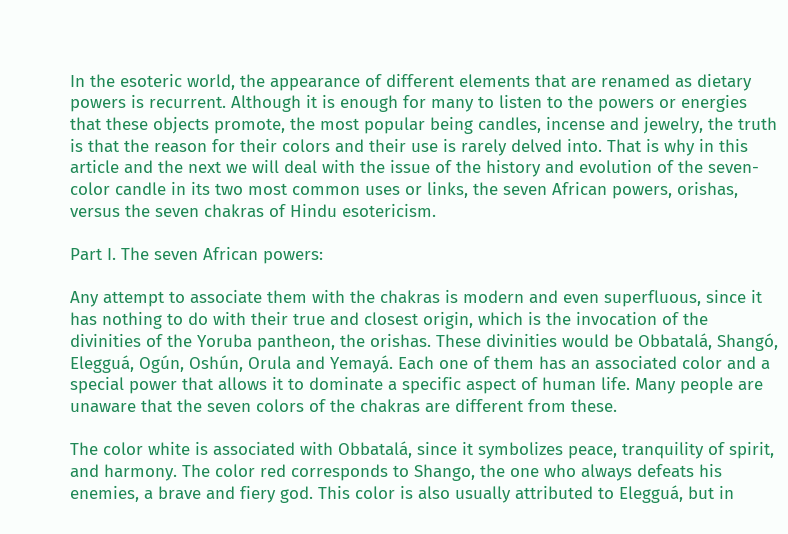In the esoteric world, the appearance of different elements that are renamed as dietary powers is recurrent. Although it is enough for many to listen to the powers or energies that these objects promote, the most popular being candles, incense and jewelry, the truth is that the reason for their colors and their use is rarely delved into. That is why in this article and the next we will deal with the issue of the history and evolution of the seven-color candle in its two most common uses or links, the seven African powers, orishas, versus the seven chakras of Hindu esotericism.

Part I. The seven African powers:

Any attempt to associate them with the chakras is modern and even superfluous, since it has nothing to do with their true and closest origin, which is the invocation of the divinities of the Yoruba pantheon, the orishas. These divinities would be Obbatalá, Shangó, Elegguá, Ogún, Oshún, Orula and Yemayá. Each one of them has an associated color and a special power that allows it to dominate a specific aspect of human life. Many people are unaware that the seven colors of the chakras are different from these.

The color white is associated with Obbatalá, since it symbolizes peace, tranquility of spirit, and harmony. The color red corresponds to Shango, the one who always defeats his enemies, a brave and fiery god. This color is also usually attributed to Elegguá, but in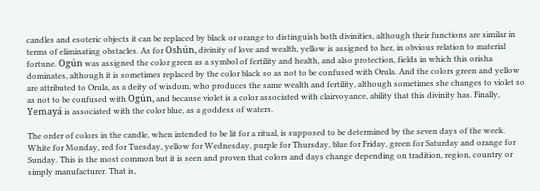candles and esoteric objects it can be replaced by black or orange to distinguish both divinities, although their functions are similar in terms of eliminating obstacles. As for Oshún, divinity of love and wealth, yellow is assigned to her, in obvious relation to material fortune. Ogún was assigned the color green as a symbol of fertility and health, and also protection, fields in which this orisha dominates, although it is sometimes replaced by the color black so as not to be confused with Orula. And the colors green and yellow are attributed to Orula, as a deity of wisdom, who produces the same wealth and fertility, although sometimes she changes to violet so as not to be confused with Ogún, and because violet is a color associated with clairvoyance, ability that this divinity has. Finally, Yemayá is associated with the color blue, as a goddess of waters.

The order of colors in the candle, when intended to be lit for a ritual, is supposed to be determined by the seven days of the week. White for Monday, red for Tuesday, yellow for Wednesday, purple for Thursday, blue for Friday, green for Saturday and orange for Sunday. This is the most common but it is seen and proven that colors and days change depending on tradition, region, country or simply manufacturer. That is,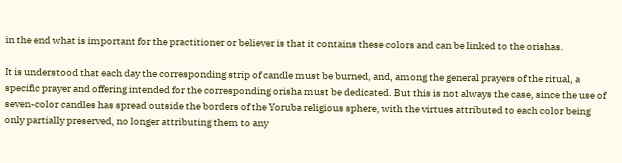in the end what is important for the practitioner or believer is that it contains these colors and can be linked to the orishas.

It is understood that each day the corresponding strip of candle must be burned, and, among the general prayers of the ritual, a specific prayer and offering intended for the corresponding orisha must be dedicated. But this is not always the case, since the use of seven-color candles has spread outside the borders of the Yoruba religious sphere, with the virtues attributed to each color being only partially preserved, no longer attributing them to any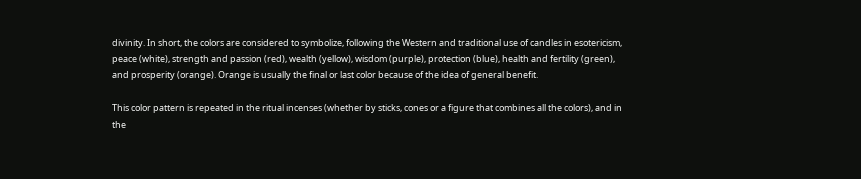divinity. In short, the colors are considered to symbolize, following the Western and traditional use of candles in esotericism, peace (white), strength and passion (red), wealth (yellow), wisdom (purple), protection (blue), health and fertility (green), and prosperity (orange). Orange is usually the final or last color because of the idea of general benefit.

This color pattern is repeated in the ritual incenses (whether by sticks, cones or a figure that combines all the colors), and in the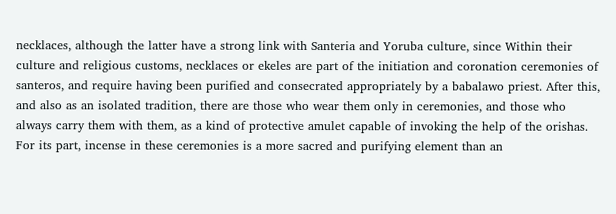necklaces, although the latter have a strong link with Santeria and Yoruba culture, since Within their culture and religious customs, necklaces or ekeles are part of the initiation and coronation ceremonies of santeros, and require having been purified and consecrated appropriately by a babalawo priest. After this, and also as an isolated tradition, there are those who wear them only in ceremonies, and those who always carry them with them, as a kind of protective amulet capable of invoking the help of the orishas. For its part, incense in these ceremonies is a more sacred and purifying element than an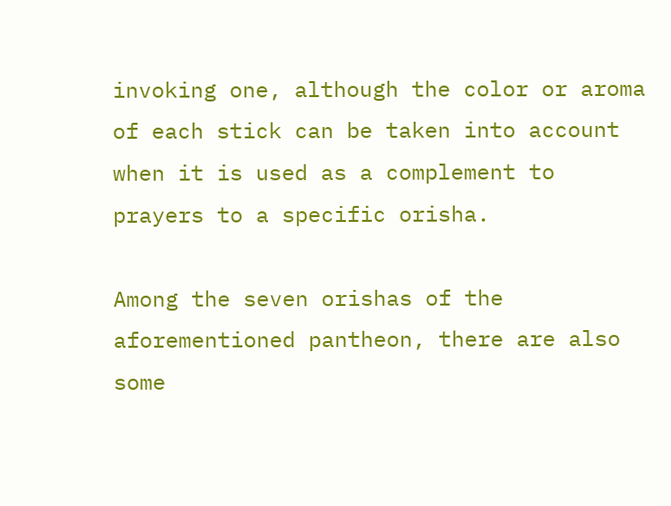invoking one, although the color or aroma of each stick can be taken into account when it is used as a complement to prayers to a specific orisha.

Among the seven orishas of the aforementioned pantheon, there are also some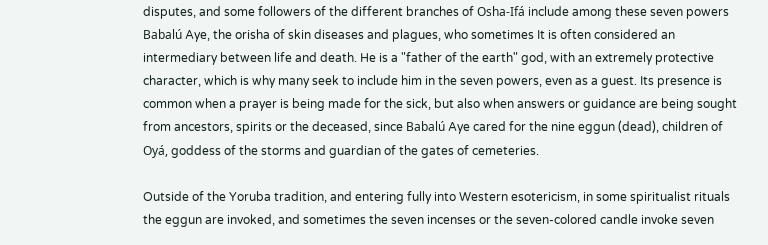disputes, and some followers of the different branches of Osha-Ifá include among these seven powers Babalú Aye, the orisha of skin diseases and plagues, who sometimes It is often considered an intermediary between life and death. He is a "father of the earth" god, with an extremely protective character, which is why many seek to include him in the seven powers, even as a guest. Its presence is common when a prayer is being made for the sick, but also when answers or guidance are being sought from ancestors, spirits or the deceased, since Babalú Aye cared for the nine eggun (dead), children of Oyá, goddess of the storms and guardian of the gates of cemeteries.

Outside of the Yoruba tradition, and entering fully into Western esotericism, in some spiritualist rituals the eggun are invoked, and sometimes the seven incenses or the seven-colored candle invoke seven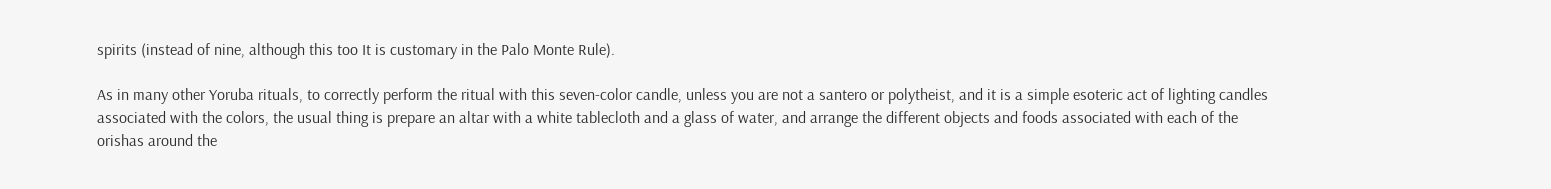spirits (instead of nine, although this too It is customary in the Palo Monte Rule).

As in many other Yoruba rituals, to correctly perform the ritual with this seven-color candle, unless you are not a santero or polytheist, and it is a simple esoteric act of lighting candles associated with the colors, the usual thing is prepare an altar with a white tablecloth and a glass of water, and arrange the different objects and foods associated with each of the orishas around the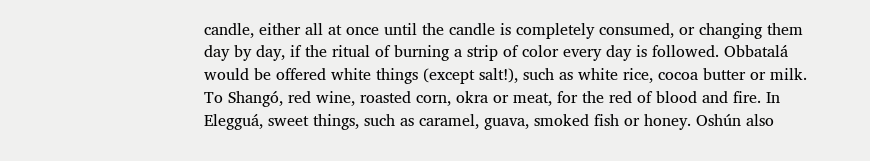candle, either all at once until the candle is completely consumed, or changing them day by day, if the ritual of burning a strip of color every day is followed. Obbatalá would be offered white things (except salt!), such as white rice, cocoa butter or milk. To Shangó, red wine, roasted corn, okra or meat, for the red of blood and fire. In Elegguá, sweet things, such as caramel, guava, smoked fish or honey. Oshún also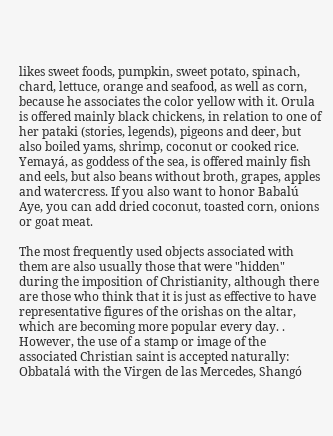likes sweet foods, pumpkin, sweet potato, spinach, chard, lettuce, orange and seafood, as well as corn, because he associates the color yellow with it. Orula is offered mainly black chickens, in relation to one of her pataki (stories, legends), pigeons and deer, but also boiled yams, shrimp, coconut or cooked rice. Yemayá, as goddess of the sea, is offered mainly fish and eels, but also beans without broth, grapes, apples and watercress. If you also want to honor Babalú Aye, you can add dried coconut, toasted corn, onions or goat meat.

The most frequently used objects associated with them are also usually those that were "hidden" during the imposition of Christianity, although there are those who think that it is just as effective to have representative figures of the orishas on the altar, which are becoming more popular every day. . However, the use of a stamp or image of the associated Christian saint is accepted naturally: Obbatalá with the Virgen de las Mercedes, Shangó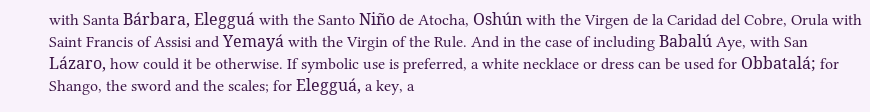with Santa Bárbara, Elegguá with the Santo Niño de Atocha, Oshún with the Virgen de la Caridad del Cobre, Orula with Saint Francis of Assisi and Yemayá with the Virgin of the Rule. And in the case of including Babalú Aye, with San Lázaro, how could it be otherwise. If symbolic use is preferred, a white necklace or dress can be used for Obbatalá; for Shango, the sword and the scales; for Elegguá, a key, a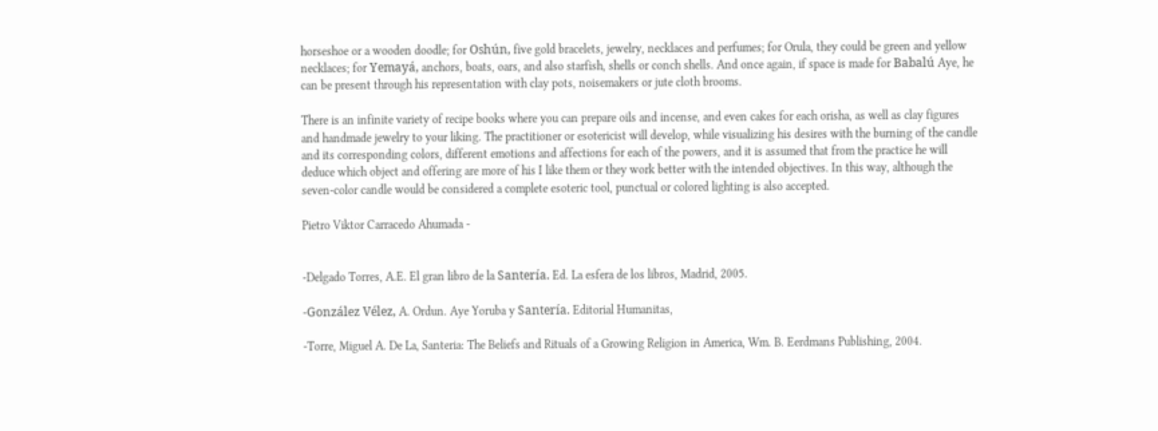horseshoe or a wooden doodle; for Oshún, five gold bracelets, jewelry, necklaces and perfumes; for Orula, they could be green and yellow necklaces; for Yemayá, anchors, boats, oars, and also starfish, shells or conch shells. And once again, if space is made for Babalú Aye, he can be present through his representation with clay pots, noisemakers or jute cloth brooms.

There is an infinite variety of recipe books where you can prepare oils and incense, and even cakes for each orisha, as well as clay figures and handmade jewelry to your liking. The practitioner or esotericist will develop, while visualizing his desires with the burning of the candle and its corresponding colors, different emotions and affections for each of the powers, and it is assumed that from the practice he will deduce which object and offering are more of his I like them or they work better with the intended objectives. In this way, although the seven-color candle would be considered a complete esoteric tool, punctual or colored lighting is also accepted.

Pietro Viktor Carracedo Ahumada -


-Delgado Torres, A.E. El gran libro de la Santería. Ed. La esfera de los libros, Madrid, 2005.

-González Vélez, A. Ordun. Aye Yoruba y Santería. Editorial Humanitas,

-Torre, Miguel A. De La, Santeria: The Beliefs and Rituals of a Growing Religion in America, Wm. B. Eerdmans Publishing, 2004.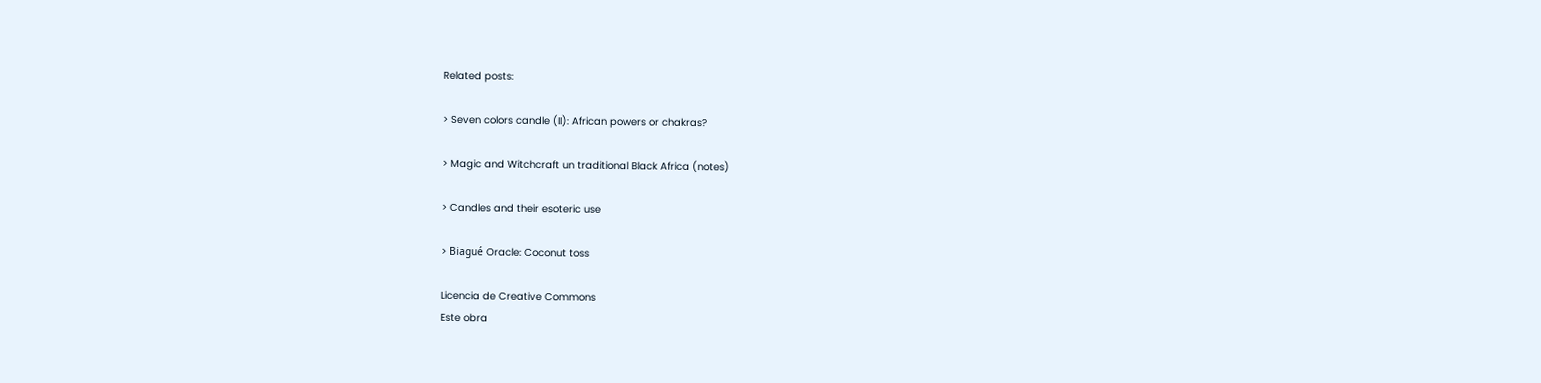Related posts:

> Seven colors candle (II): African powers or chakras?

> Magic and Witchcraft un traditional Black Africa (notes)

> Candles and their esoteric use

> Biagué Oracle: Coconut toss

Licencia de Creative Commons
Este obra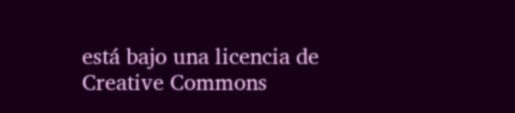está bajo una licencia de Creative Commons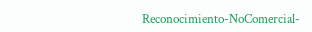Reconocimiento-NoComercial-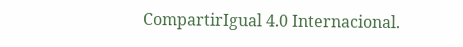CompartirIgual 4.0 Internacional.